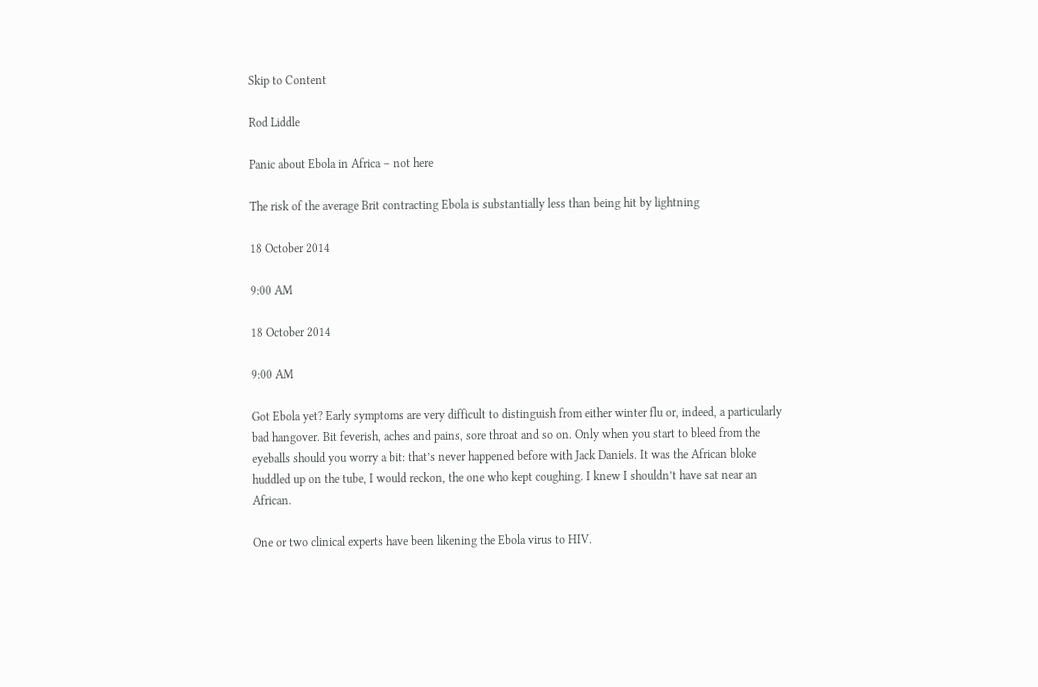Skip to Content

Rod Liddle

Panic about Ebola in Africa – not here

The risk of the average Brit contracting Ebola is substantially less than being hit by lightning

18 October 2014

9:00 AM

18 October 2014

9:00 AM

Got Ebola yet? Early symptoms are very difficult to distinguish from either winter flu or, indeed, a particularly bad hangover. Bit feverish, aches and pains, sore throat and so on. Only when you start to bleed from the eyeballs should you worry a bit: that’s never happened before with Jack Daniels. It was the African bloke huddled up on the tube, I would reckon, the one who kept coughing. I knew I shouldn’t have sat near an African.

One or two clinical experts have been likening the Ebola virus to HIV.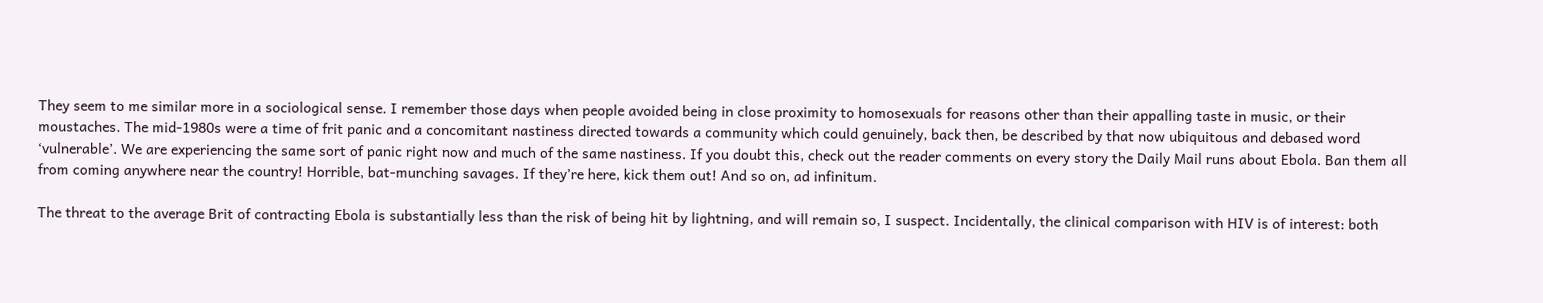They seem to me similar more in a sociological sense. I remember those days when people avoided being in close proximity to homosexuals for reasons other than their appalling taste in music, or their moustaches. The mid-1980s were a time of frit panic and a concomitant nastiness directed towards a community which could genuinely, back then, be described by that now ubiquitous and debased word ‘vulnerable’. We are experiencing the same sort of panic right now and much of the same nastiness. If you doubt this, check out the reader comments on every story the Daily Mail runs about Ebola. Ban them all from coming anywhere near the country! Horrible, bat-munching savages. If they’re here, kick them out! And so on, ad infinitum.

The threat to the average Brit of contracting Ebola is substantially less than the risk of being hit by lightning, and will remain so, I suspect. Incidentally, the clinical comparison with HIV is of interest: both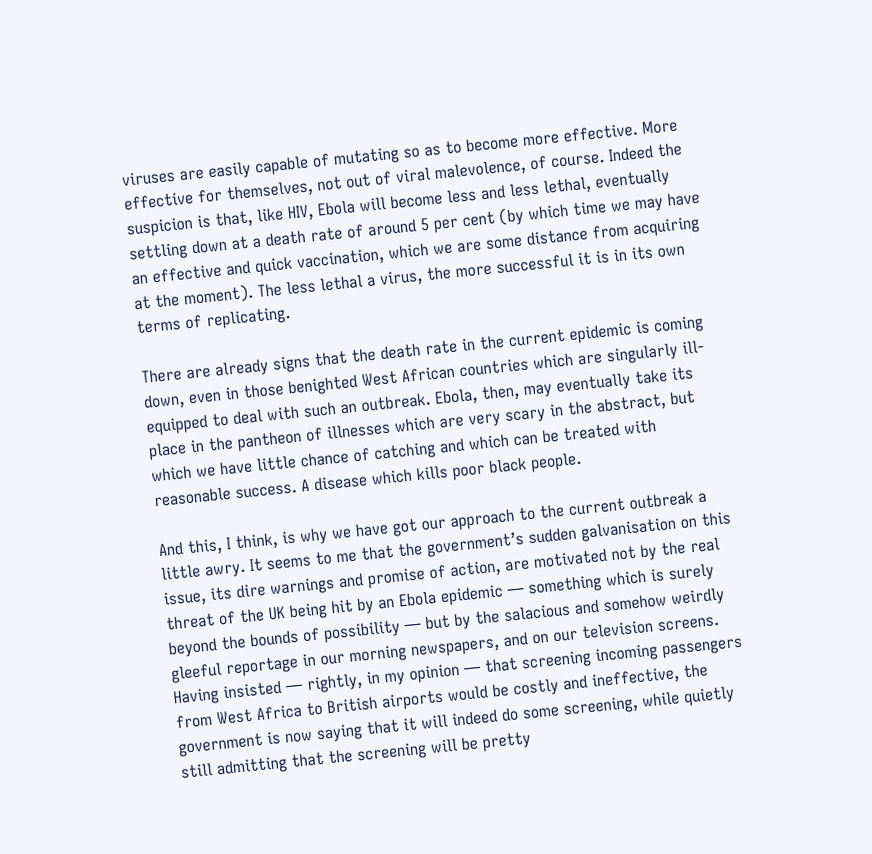viruses are easily capable of mutating so as to become more effective. More effective for themselves, not out of viral malevolence, of course. Indeed the suspicion is that, like HIV, Ebola will become less and less lethal, eventually settling down at a death rate of around 5 per cent (by which time we may have an effective and quick vaccination, which we are some distance from acquiring at the moment). The less lethal a virus, the more successful it is in its own terms of replicating.

There are already signs that the death rate in the current epidemic is coming down, even in those benighted West African countries which are singularly ill-equipped to deal with such an outbreak. Ebola, then, may eventually take its place in the pantheon of illnesses which are very scary in the abstract, but which we have little chance of catching and which can be treated with reasonable success. A disease which kills poor black people.

And this, I think, is why we have got our approach to the current outbreak a little awry. It seems to me that the government’s sudden galvanisation on this issue, its dire warnings and promise of action, are motivated not by the real threat of the UK being hit by an Ebola epidemic — something which is surely beyond the bounds of possibility — but by the salacious and somehow weirdly gleeful reportage in our morning newspapers, and on our television screens. Having insisted — rightly, in my opinion — that screening incoming passengers from West Africa to British airports would be costly and ineffective, the government is now saying that it will indeed do some screening, while quietly still admitting that the screening will be pretty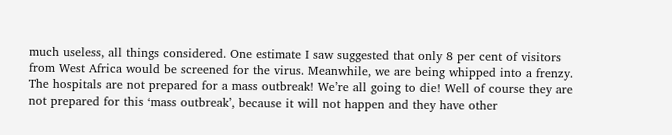much useless, all things considered. One estimate I saw suggested that only 8 per cent of visitors from West Africa would be screened for the virus. Meanwhile, we are being whipped into a frenzy. The hospitals are not prepared for a mass outbreak! We’re all going to die! Well of course they are not prepared for this ‘mass outbreak’, because it will not happen and they have other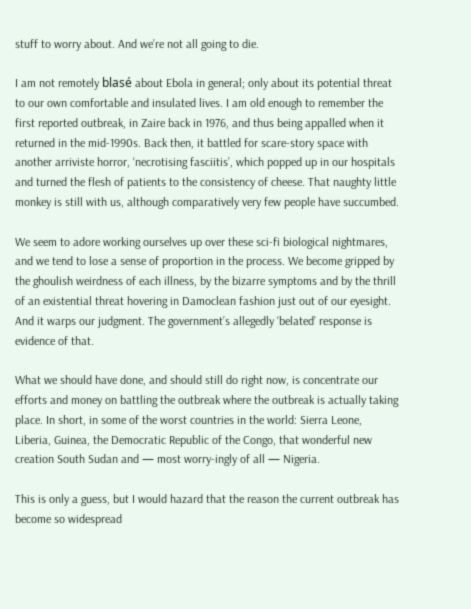stuff to worry about. And we’re not all going to die.

I am not remotely blasé about Ebola in general; only about its potential threat to our own comfortable and insulated lives. I am old enough to remember the first reported outbreak, in Zaire back in 1976, and thus being appalled when it returned in the mid-1990s. Back then, it battled for scare-story space with another arriviste horror, ‘necrotising fasciitis’, which popped up in our hospitals and turned the flesh of patients to the consistency of cheese. That naughty little monkey is still with us, although comparatively very few people have succumbed.

We seem to adore working ourselves up over these sci-fi biological nightmares, and we tend to lose a sense of proportion in the process. We become gripped by the ghoulish weirdness of each illness, by the bizarre symptoms and by the thrill of an existential threat hovering in Damoclean fashion just out of our eyesight. And it warps our judgment. The government’s allegedly ‘belated’ response is evidence of that.

What we should have done, and should still do right now, is concentrate our efforts and money on battling the outbreak where the outbreak is actually taking place. In short, in some of the worst countries in the world: Sierra Leone, Liberia, Guinea, the Democratic Republic of the Congo, that wonderful new creation South Sudan and — most worry-ingly of all — Nigeria.

This is only a guess, but I would hazard that the reason the current outbreak has become so widespread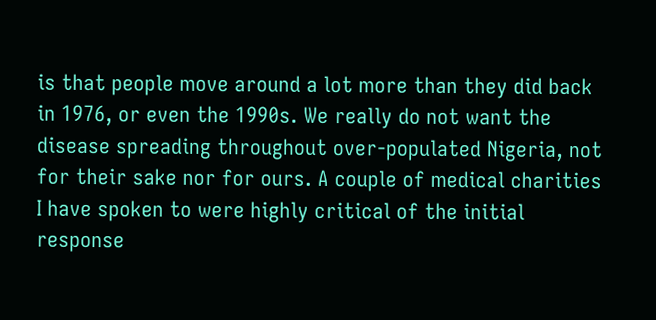is that people move around a lot more than they did back in 1976, or even the 1990s. We really do not want the disease spreading throughout over-populated Nigeria, not for their sake nor for ours. A couple of medical charities I have spoken to were highly critical of the initial response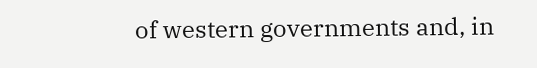of western governments and, in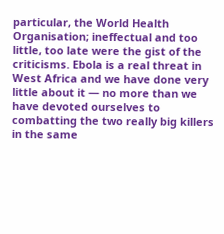particular, the World Health Organisation; ineffectual and too little, too late were the gist of the criticisms. Ebola is a real threat in West Africa and we have done very little about it — no more than we have devoted ourselves to combatting the two really big killers in the same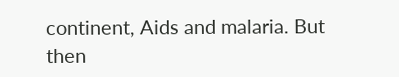continent, Aids and malaria. But then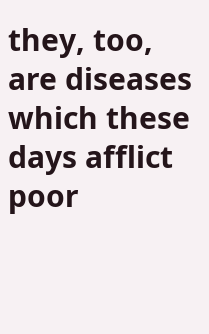they, too, are diseases which these days afflict poor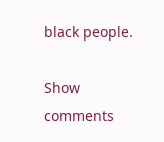black people.

Show comments